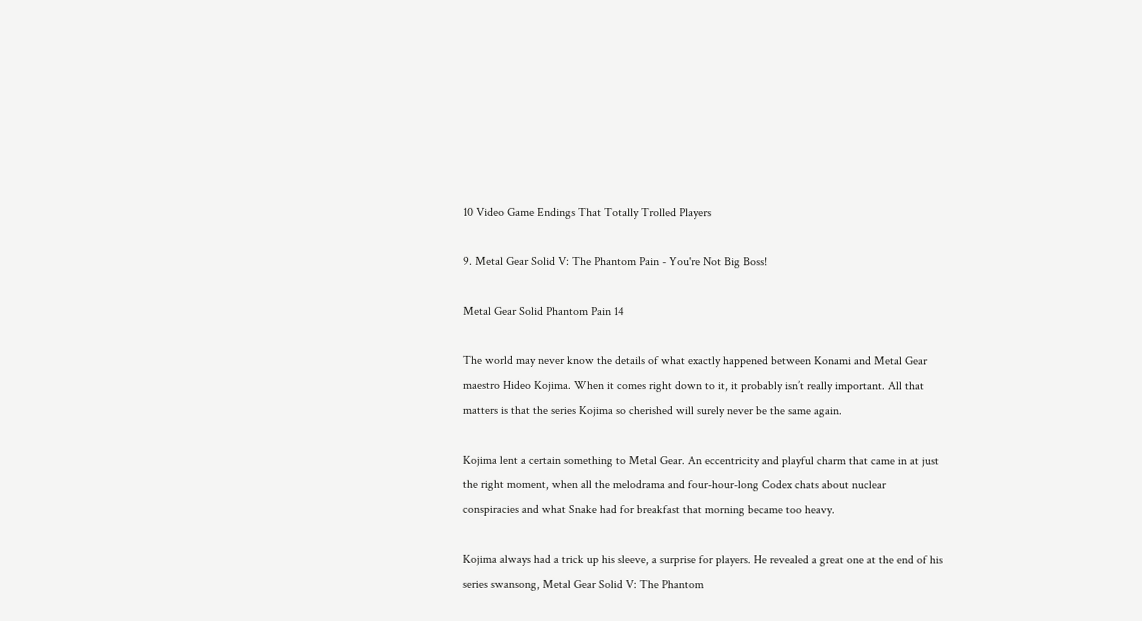10 Video Game Endings That Totally Trolled Players

9. Metal Gear Solid V: The Phantom Pain - You're Not Big Boss!

Metal Gear Solid Phantom Pain 14

The world may never know the details of what exactly happened between Konami and Metal Gear maestro Hideo Kojima. When it comes right down to it, it probably isn’t really important. All that matters is that the series Kojima so cherished will surely never be the same again.

Kojima lent a certain something to Metal Gear. An eccentricity and playful charm that came in at just the right moment, when all the melodrama and four-hour-long Codex chats about nuclear conspiracies and what Snake had for breakfast that morning became too heavy.

Kojima always had a trick up his sleeve, a surprise for players. He revealed a great one at the end of his series swansong, Metal Gear Solid V: The Phantom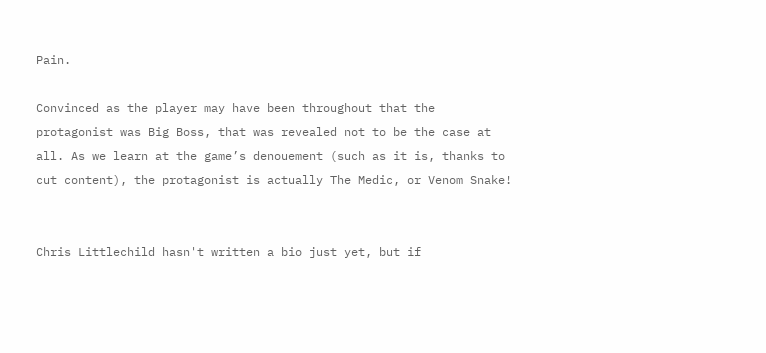Pain.

Convinced as the player may have been throughout that the protagonist was Big Boss, that was revealed not to be the case at all. As we learn at the game’s denouement (such as it is, thanks to cut content), the protagonist is actually The Medic, or Venom Snake!


Chris Littlechild hasn't written a bio just yet, but if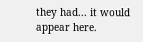they had... it would appear here.